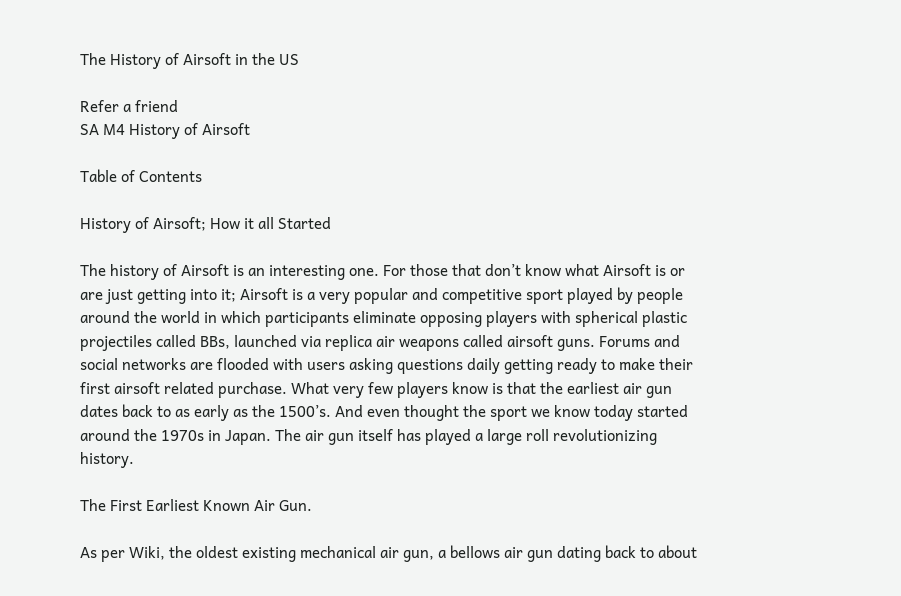The History of Airsoft in the US

Refer a friend
SA M4 History of Airsoft

Table of Contents

History of Airsoft; How it all Started

The history of Airsoft is an interesting one. For those that don’t know what Airsoft is or are just getting into it; Airsoft is a very popular and competitive sport played by people around the world in which participants eliminate opposing players with spherical plastic projectiles called BBs, launched via replica air weapons called airsoft guns. Forums and social networks are flooded with users asking questions daily getting ready to make their first airsoft related purchase. What very few players know is that the earliest air gun dates back to as early as the 1500’s. And even thought the sport we know today started around the 1970s in Japan. The air gun itself has played a large roll revolutionizing history.

The First Earliest Known Air Gun.

As per Wiki, the oldest existing mechanical air gun, a bellows air gun dating back to about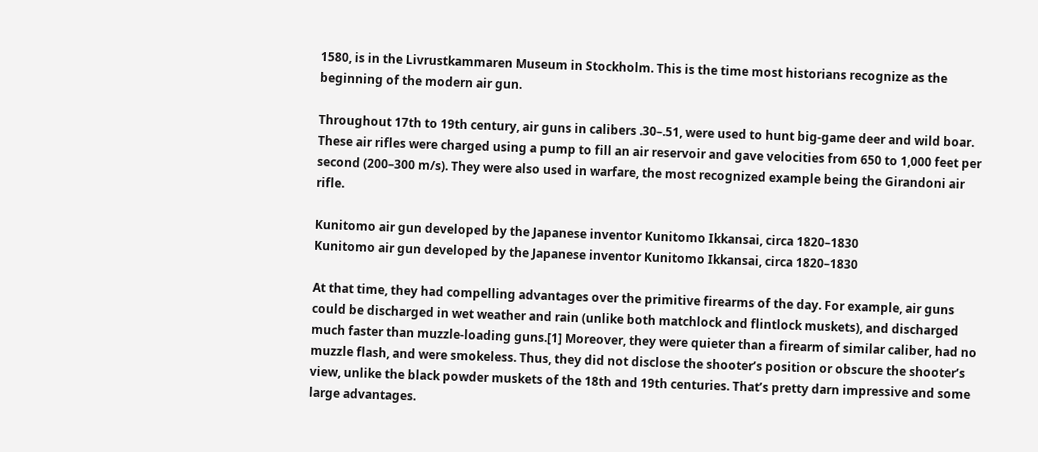1580, is in the Livrustkammaren Museum in Stockholm. This is the time most historians recognize as the beginning of the modern air gun.

Throughout 17th to 19th century, air guns in calibers .30–.51, were used to hunt big-game deer and wild boar. These air rifles were charged using a pump to fill an air reservoir and gave velocities from 650 to 1,000 feet per second (200–300 m/s). They were also used in warfare, the most recognized example being the Girandoni air rifle.

Kunitomo air gun developed by the Japanese inventor Kunitomo Ikkansai, circa 1820–1830
Kunitomo air gun developed by the Japanese inventor Kunitomo Ikkansai, circa 1820–1830

At that time, they had compelling advantages over the primitive firearms of the day. For example, air guns could be discharged in wet weather and rain (unlike both matchlock and flintlock muskets), and discharged much faster than muzzle-loading guns.[1] Moreover, they were quieter than a firearm of similar caliber, had no muzzle flash, and were smokeless. Thus, they did not disclose the shooter’s position or obscure the shooter’s view, unlike the black powder muskets of the 18th and 19th centuries. That’s pretty darn impressive and some large advantages.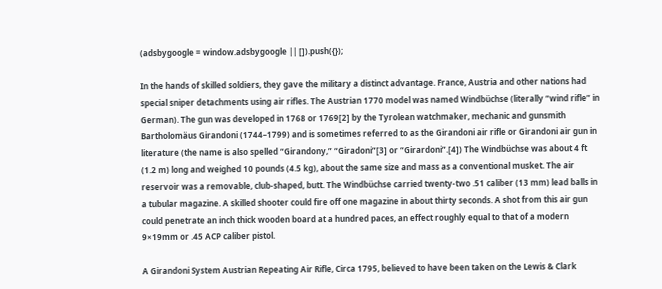(adsbygoogle = window.adsbygoogle || []).push({});

In the hands of skilled soldiers, they gave the military a distinct advantage. France, Austria and other nations had special sniper detachments using air rifles. The Austrian 1770 model was named Windbüchse (literally “wind rifle” in German). The gun was developed in 1768 or 1769[2] by the Tyrolean watchmaker, mechanic and gunsmith Bartholomäus Girandoni (1744–1799) and is sometimes referred to as the Girandoni air rifle or Girandoni air gun in literature (the name is also spelled “Girandony,” “Giradoni”[3] or “Girardoni”.[4]) The Windbüchse was about 4 ft (1.2 m) long and weighed 10 pounds (4.5 kg), about the same size and mass as a conventional musket. The air reservoir was a removable, club-shaped, butt. The Windbüchse carried twenty-two .51 caliber (13 mm) lead balls in a tubular magazine. A skilled shooter could fire off one magazine in about thirty seconds. A shot from this air gun could penetrate an inch thick wooden board at a hundred paces, an effect roughly equal to that of a modern 9×19mm or .45 ACP caliber pistol.

A Girandoni System Austrian Repeating Air Rifle, Circa 1795, believed to have been taken on the Lewis & Clark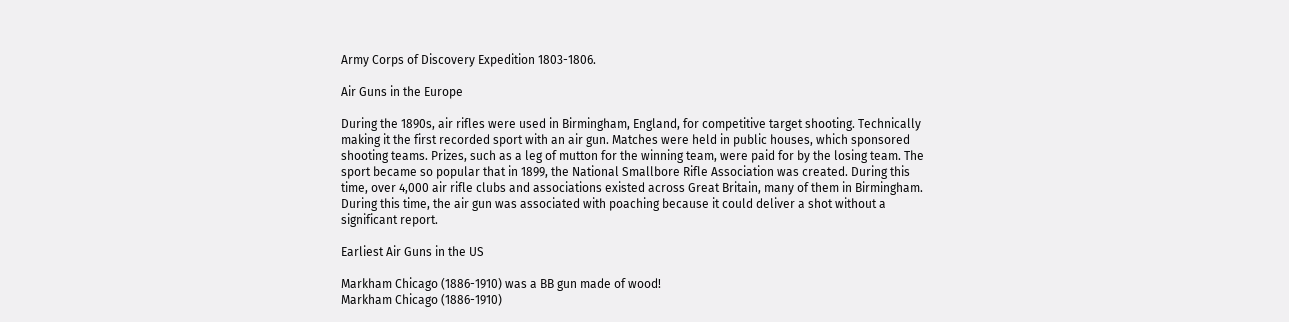Army Corps of Discovery Expedition 1803-1806.

Air Guns in the Europe

During the 1890s, air rifles were used in Birmingham, England, for competitive target shooting. Technically making it the first recorded sport with an air gun. Matches were held in public houses, which sponsored shooting teams. Prizes, such as a leg of mutton for the winning team, were paid for by the losing team. The sport became so popular that in 1899, the National Smallbore Rifle Association was created. During this time, over 4,000 air rifle clubs and associations existed across Great Britain, many of them in Birmingham. During this time, the air gun was associated with poaching because it could deliver a shot without a significant report.

Earliest Air Guns in the US

Markham Chicago (1886-1910) was a BB gun made of wood!
Markham Chicago (1886-1910)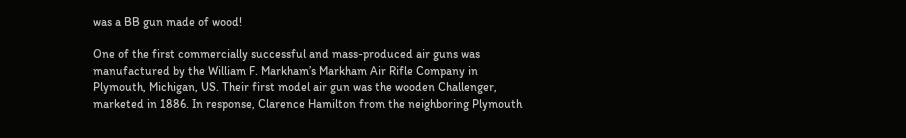was a BB gun made of wood!

One of the first commercially successful and mass-produced air guns was manufactured by the William F. Markham’s Markham Air Rifle Company in Plymouth, Michigan, US. Their first model air gun was the wooden Challenger, marketed in 1886. In response, Clarence Hamilton from the neighboring Plymouth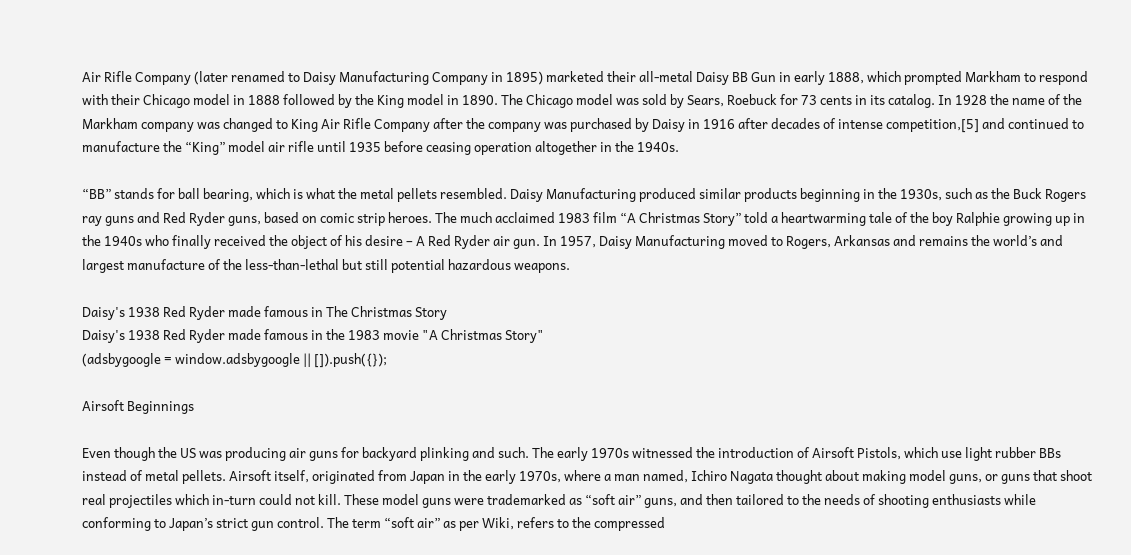Air Rifle Company (later renamed to Daisy Manufacturing Company in 1895) marketed their all-metal Daisy BB Gun in early 1888, which prompted Markham to respond with their Chicago model in 1888 followed by the King model in 1890. The Chicago model was sold by Sears, Roebuck for 73 cents in its catalog. In 1928 the name of the Markham company was changed to King Air Rifle Company after the company was purchased by Daisy in 1916 after decades of intense competition,[5] and continued to manufacture the “King” model air rifle until 1935 before ceasing operation altogether in the 1940s.

“BB” stands for ball bearing, which is what the metal pellets resembled. Daisy Manufacturing produced similar products beginning in the 1930s, such as the Buck Rogers ray guns and Red Ryder guns, based on comic strip heroes. The much acclaimed 1983 film “A Christmas Story” told a heartwarming tale of the boy Ralphie growing up in the 1940s who finally received the object of his desire – A Red Ryder air gun. In 1957, Daisy Manufacturing moved to Rogers, Arkansas and remains the world’s and largest manufacture of the less-than-lethal but still potential hazardous weapons.

Daisy's 1938 Red Ryder made famous in The Christmas Story
Daisy's 1938 Red Ryder made famous in the 1983 movie "A Christmas Story"
(adsbygoogle = window.adsbygoogle || []).push({});

Airsoft Beginnings

Even though the US was producing air guns for backyard plinking and such. The early 1970s witnessed the introduction of Airsoft Pistols, which use light rubber BBs instead of metal pellets. Airsoft itself, originated from Japan in the early 1970s, where a man named, Ichiro Nagata thought about making model guns, or guns that shoot real projectiles which in-turn could not kill. These model guns were trademarked as “soft air” guns, and then tailored to the needs of shooting enthusiasts while conforming to Japan’s strict gun control. The term “soft air” as per Wiki, refers to the compressed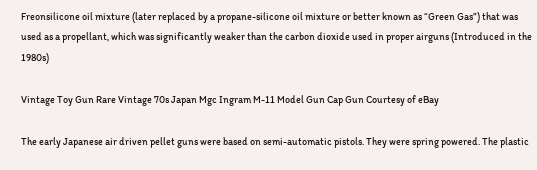Freonsilicone oil mixture (later replaced by a propane-silicone oil mixture or better known as “Green Gas”) that was used as a propellant, which was significantly weaker than the carbon dioxide used in proper airguns (Introduced in the 1980s)

Vintage Toy Gun Rare Vintage 70s Japan Mgc Ingram M-11 Model Gun Cap Gun Courtesy of eBay

The early Japanese air driven pellet guns were based on semi-automatic pistols. They were spring powered. The plastic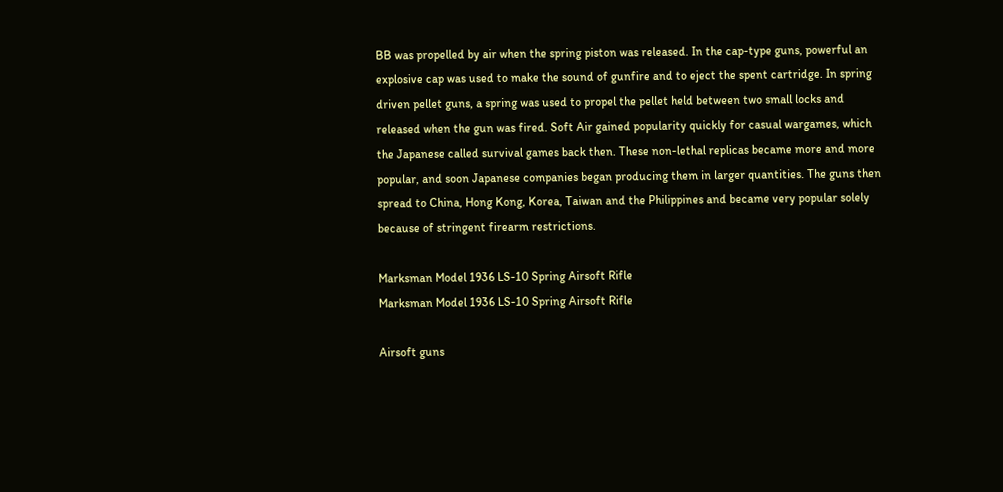BB was propelled by air when the spring piston was released. In the cap-type guns, powerful an explosive cap was used to make the sound of gunfire and to eject the spent cartridge. In spring driven pellet guns, a spring was used to propel the pellet held between two small locks and released when the gun was fired. Soft Air gained popularity quickly for casual wargames, which the Japanese called survival games back then. These non-lethal replicas became more and more popular, and soon Japanese companies began producing them in larger quantities. The guns then spread to China, Hong Kong, Korea, Taiwan and the Philippines and became very popular solely because of stringent firearm restrictions.

Marksman Model 1936 LS-10 Spring Airsoft Rifle
Marksman Model 1936 LS-10 Spring Airsoft Rifle

Airsoft guns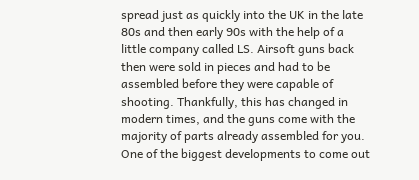spread just as quickly into the UK in the late 80s and then early 90s with the help of a little company called LS. Airsoft guns back then were sold in pieces and had to be assembled before they were capable of shooting. Thankfully, this has changed in modern times, and the guns come with the majority of parts already assembled for you. One of the biggest developments to come out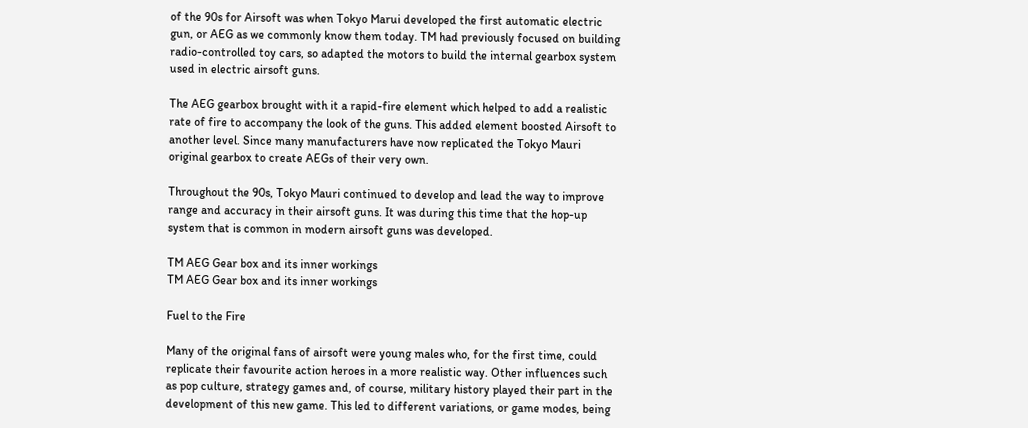of the 90s for Airsoft was when Tokyo Marui developed the first automatic electric gun, or AEG as we commonly know them today. TM had previously focused on building radio-controlled toy cars, so adapted the motors to build the internal gearbox system used in electric airsoft guns.

The AEG gearbox brought with it a rapid-fire element which helped to add a realistic rate of fire to accompany the look of the guns. This added element boosted Airsoft to another level. Since many manufacturers have now replicated the Tokyo Mauri original gearbox to create AEGs of their very own.

Throughout the 90s, Tokyo Mauri continued to develop and lead the way to improve range and accuracy in their airsoft guns. It was during this time that the hop-up system that is common in modern airsoft guns was developed.

TM AEG Gear box and its inner workings
TM AEG Gear box and its inner workings

Fuel to the Fire

Many of the original fans of airsoft were young males who, for the first time, could replicate their favourite action heroes in a more realistic way. Other influences such as pop culture, strategy games and, of course, military history played their part in the development of this new game. This led to different variations, or game modes, being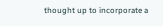thought up to incorporate a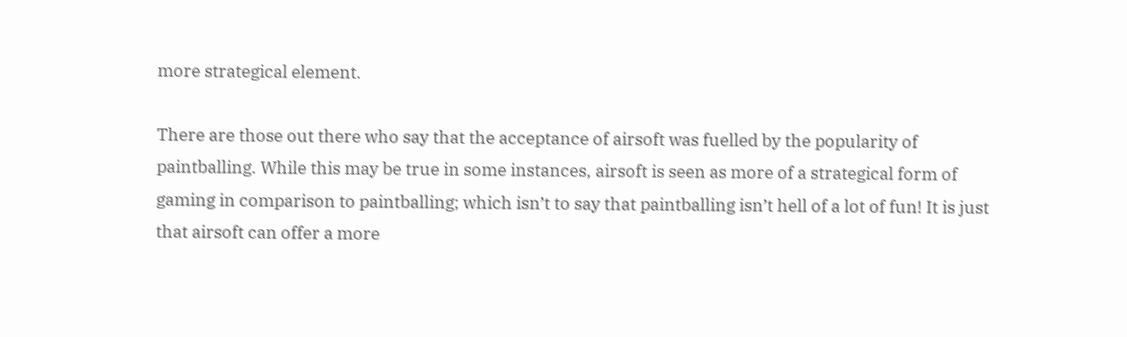more strategical element.

There are those out there who say that the acceptance of airsoft was fuelled by the popularity of paintballing. While this may be true in some instances, airsoft is seen as more of a strategical form of gaming in comparison to paintballing; which isn’t to say that paintballing isn’t hell of a lot of fun! It is just that airsoft can offer a more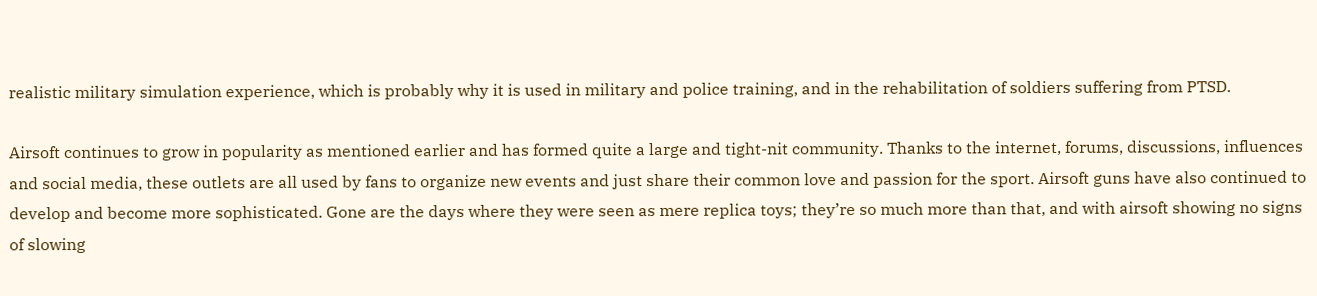realistic military simulation experience, which is probably why it is used in military and police training, and in the rehabilitation of soldiers suffering from PTSD.

Airsoft continues to grow in popularity as mentioned earlier and has formed quite a large and tight-nit community. Thanks to the internet, forums, discussions, influences and social media, these outlets are all used by fans to organize new events and just share their common love and passion for the sport. Airsoft guns have also continued to develop and become more sophisticated. Gone are the days where they were seen as mere replica toys; they’re so much more than that, and with airsoft showing no signs of slowing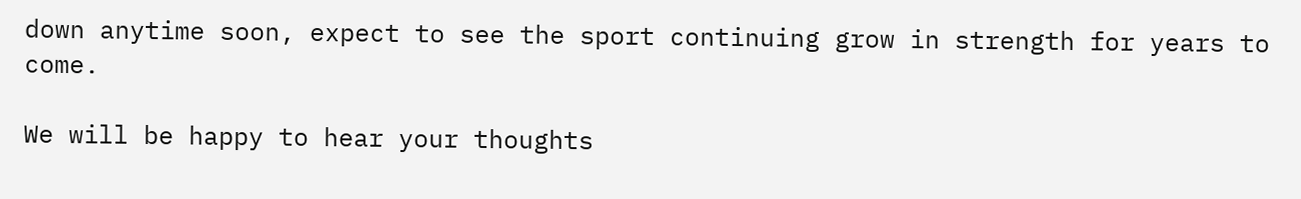down anytime soon, expect to see the sport continuing grow in strength for years to come.

We will be happy to hear your thoughts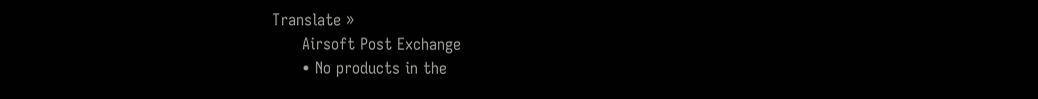Translate »
      Airsoft Post Exchange
      • No products in the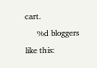cart.
      %d bloggers like this: